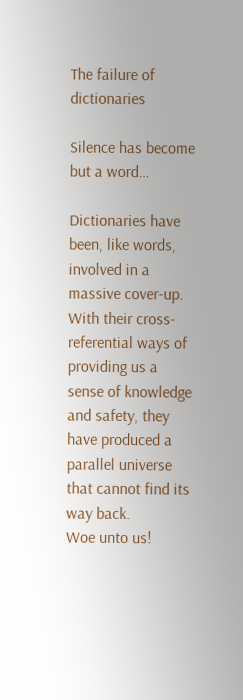The failure of dictionaries

Silence has become but a word…

Dictionaries have been, like words, involved in a massive cover-up.
With their cross-referential ways of providing us a sense of knowledge and safety, they have produced a parallel universe that cannot find its way back.
Woe unto us!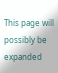This page will possibly be expanded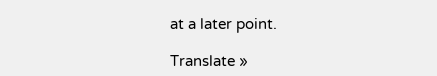at a later point.

Translate »